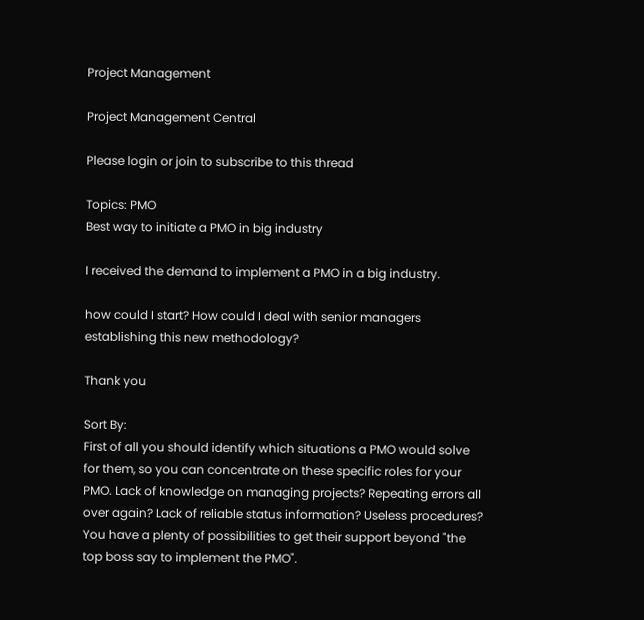Project Management

Project Management Central

Please login or join to subscribe to this thread

Topics: PMO
Best way to initiate a PMO in big industry

I received the demand to implement a PMO in a big industry.

how could I start? How could I deal with senior managers establishing this new methodology?

Thank you

Sort By:
First of all you should identify which situations a PMO would solve for them, so you can concentrate on these specific roles for your PMO. Lack of knowledge on managing projects? Repeating errors all over again? Lack of reliable status information? Useless procedures? You have a plenty of possibilities to get their support beyond "the top boss say to implement the PMO".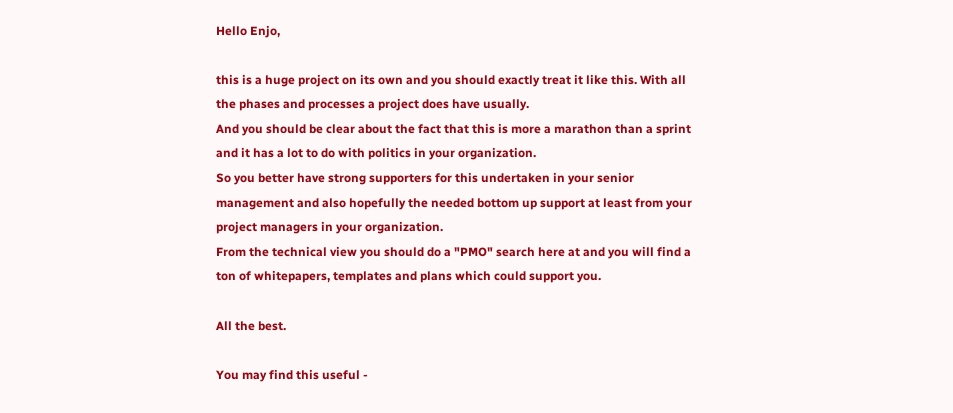Hello Enjo,

this is a huge project on its own and you should exactly treat it like this. With all the phases and processes a project does have usually.
And you should be clear about the fact that this is more a marathon than a sprint and it has a lot to do with politics in your organization.
So you better have strong supporters for this undertaken in your senior management and also hopefully the needed bottom up support at least from your project managers in your organization.
From the technical view you should do a "PMO" search here at and you will find a ton of whitepapers, templates and plans which could support you.

All the best.

You may find this useful -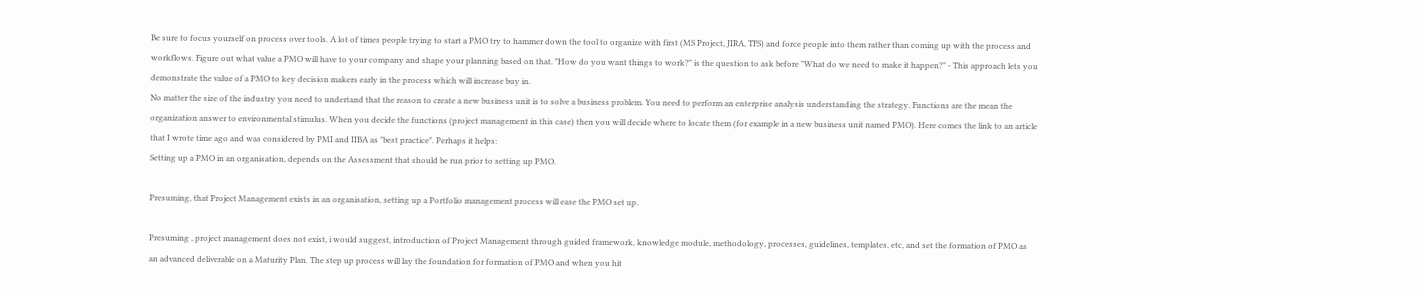Be sure to focus yourself on process over tools. A lot of times people trying to start a PMO try to hammer down the tool to organize with first (MS Project, JIRA, TFS) and force people into them rather than coming up with the process and workflows. Figure out what value a PMO will have to your company and shape your planning based on that. "How do you want things to work?" is the question to ask before "What do we need to make it happen?" - This approach lets you demonstrate the value of a PMO to key decision makers early in the process which will increase buy in.
No matter the size of the industry you need to undertand that the reason to create a new business unit is to solve a business problem. You need to perform an enterprise analysis understanding the strategy. Functions are the mean the organization answer to environmental stimulus. When you decide the functions (project management in this case) then you will decide where to locate them (for example in a new business unit named PMO). Here comes the link to an article that I wrote time ago and was considered by PMI and IIBA as "best practice". Perhaps it helps:
Setting up a PMO in an organisation, depends on the Assessment that should be run prior to setting up PMO.

Presuming, that Project Management exists in an organisation, setting up a Portfolio management process will ease the PMO set up.

Presuming , project management does not exist, i would suggest, introduction of Project Management through guided framework, knowledge module, methodology, processes, guidelines, templates, etc, and set the formation of PMO as an advanced deliverable on a Maturity Plan. The step up process will lay the foundation for formation of PMO and when you hit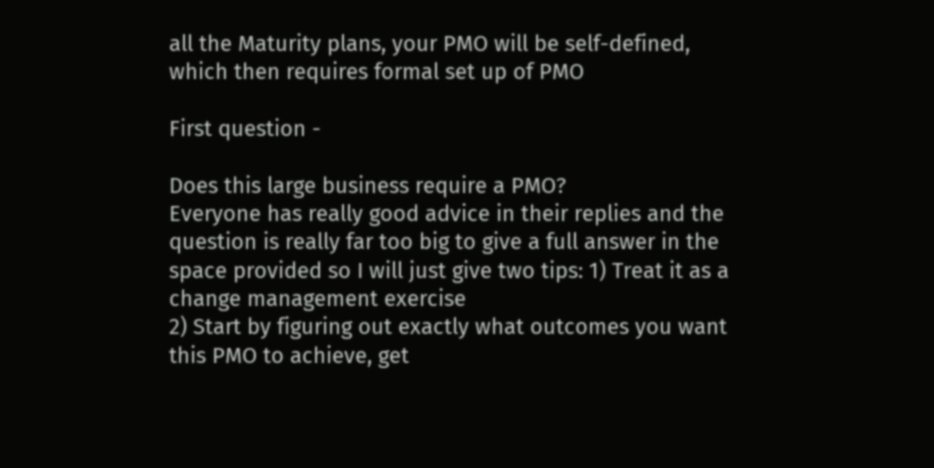all the Maturity plans, your PMO will be self-defined, which then requires formal set up of PMO

First question -

Does this large business require a PMO?
Everyone has really good advice in their replies and the question is really far too big to give a full answer in the space provided so I will just give two tips: 1) Treat it as a change management exercise
2) Start by figuring out exactly what outcomes you want this PMO to achieve, get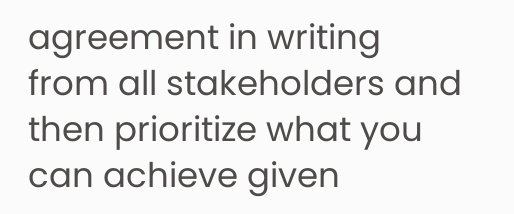agreement in writing from all stakeholders and then prioritize what you can achieve given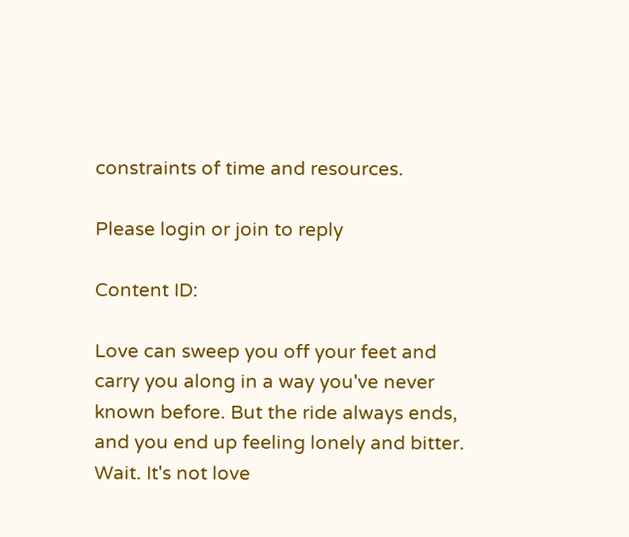constraints of time and resources.

Please login or join to reply

Content ID:

Love can sweep you off your feet and carry you along in a way you've never known before. But the ride always ends, and you end up feeling lonely and bitter. Wait. It's not love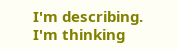I'm describing. I'm thinking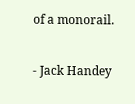of a monorail.

- Jack Handey